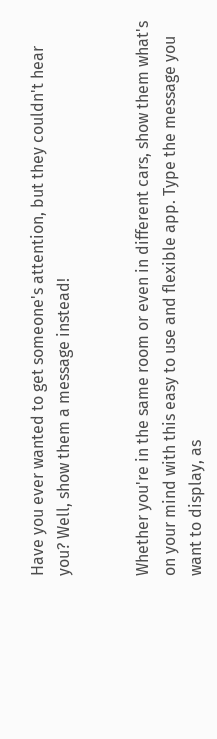Have you ever wanted to get someone's attention, but they couldn't hear you? Well, show them a message instead!


Whether you're in the same room or even in different cars, show them what's on your mind with this easy to use and flexible app. Type the message you want to display, as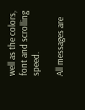well as the colors, font and scrolling speed.

All messages are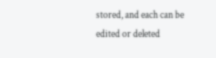stored, and each can be edited or deleted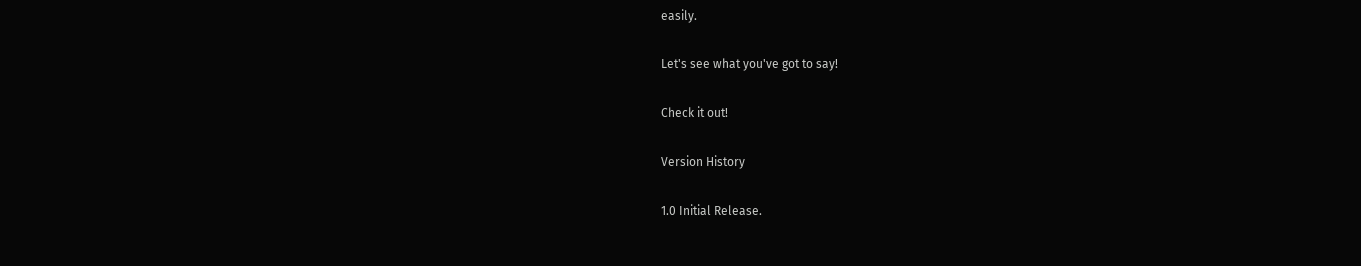easily.

Let's see what you've got to say!

Check it out!

Version History

1.0 Initial Release.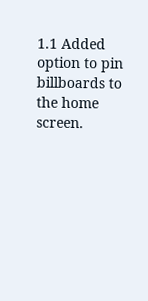1.1 Added option to pin billboards to the home screen.